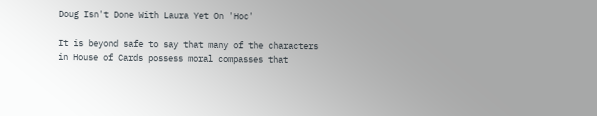Doug Isn't Done With Laura Yet On 'Hoc'

It is beyond safe to say that many of the characters in House of Cards possess moral compasses that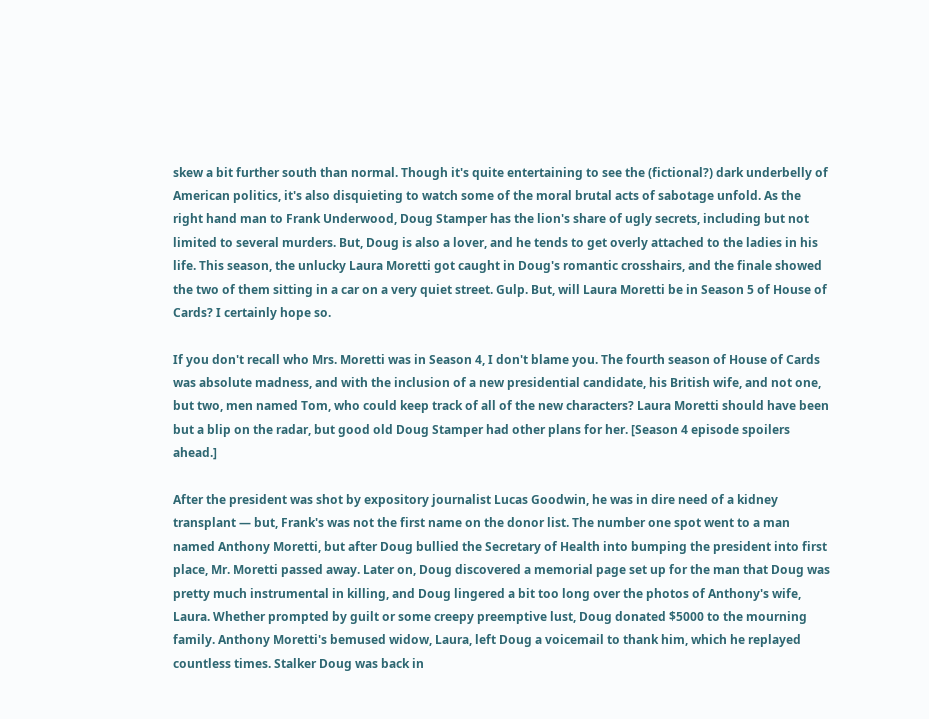skew a bit further south than normal. Though it's quite entertaining to see the (fictional?) dark underbelly of American politics, it's also disquieting to watch some of the moral brutal acts of sabotage unfold. As the right hand man to Frank Underwood, Doug Stamper has the lion's share of ugly secrets, including but not limited to several murders. But, Doug is also a lover, and he tends to get overly attached to the ladies in his life. This season, the unlucky Laura Moretti got caught in Doug's romantic crosshairs, and the finale showed the two of them sitting in a car on a very quiet street. Gulp. But, will Laura Moretti be in Season 5 of House of Cards? I certainly hope so.

If you don't recall who Mrs. Moretti was in Season 4, I don't blame you. The fourth season of House of Cards was absolute madness, and with the inclusion of a new presidential candidate, his British wife, and not one, but two, men named Tom, who could keep track of all of the new characters? Laura Moretti should have been but a blip on the radar, but good old Doug Stamper had other plans for her. [Season 4 episode spoilers ahead.]

After the president was shot by expository journalist Lucas Goodwin, he was in dire need of a kidney transplant — but, Frank's was not the first name on the donor list. The number one spot went to a man named Anthony Moretti, but after Doug bullied the Secretary of Health into bumping the president into first place, Mr. Moretti passed away. Later on, Doug discovered a memorial page set up for the man that Doug was pretty much instrumental in killing, and Doug lingered a bit too long over the photos of Anthony's wife, Laura. Whether prompted by guilt or some creepy preemptive lust, Doug donated $5000 to the mourning family. Anthony Moretti's bemused widow, Laura, left Doug a voicemail to thank him, which he replayed countless times. Stalker Doug was back in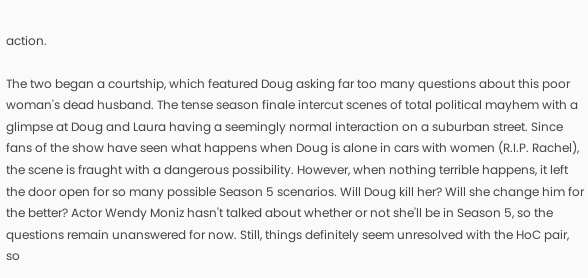action.

The two began a courtship, which featured Doug asking far too many questions about this poor woman's dead husband. The tense season finale intercut scenes of total political mayhem with a glimpse at Doug and Laura having a seemingly normal interaction on a suburban street. Since fans of the show have seen what happens when Doug is alone in cars with women (R.I.P. Rachel), the scene is fraught with a dangerous possibility. However, when nothing terrible happens, it left the door open for so many possible Season 5 scenarios. Will Doug kill her? Will she change him for the better? Actor Wendy Moniz hasn't talked about whether or not she'll be in Season 5, so the questions remain unanswered for now. Still, things definitely seem unresolved with the HoC pair, so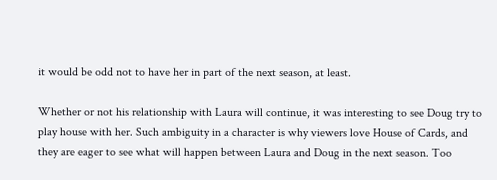it would be odd not to have her in part of the next season, at least.

Whether or not his relationship with Laura will continue, it was interesting to see Doug try to play house with her. Such ambiguity in a character is why viewers love House of Cards, and they are eager to see what will happen between Laura and Doug in the next season. Too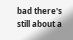bad there's still about a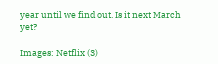year until we find out. Is it next March yet?

Images: Netflix (3)